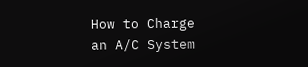How to Charge an A/C System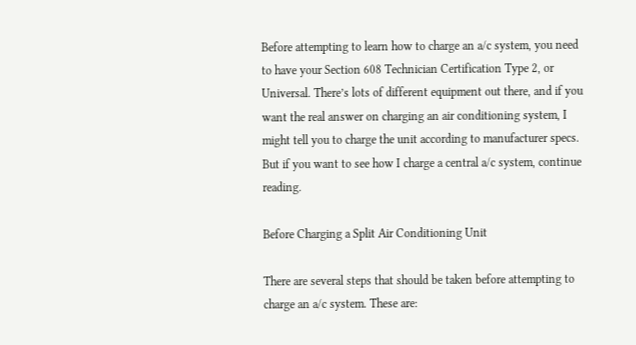Before attempting to learn how to charge an a/c system, you need to have your Section 608 Technician Certification Type 2, or Universal. There’s lots of different equipment out there, and if you want the real answer on charging an air conditioning system, I might tell you to charge the unit according to manufacturer specs. But if you want to see how I charge a central a/c system, continue reading.

Before Charging a Split Air Conditioning Unit

There are several steps that should be taken before attempting to charge an a/c system. These are: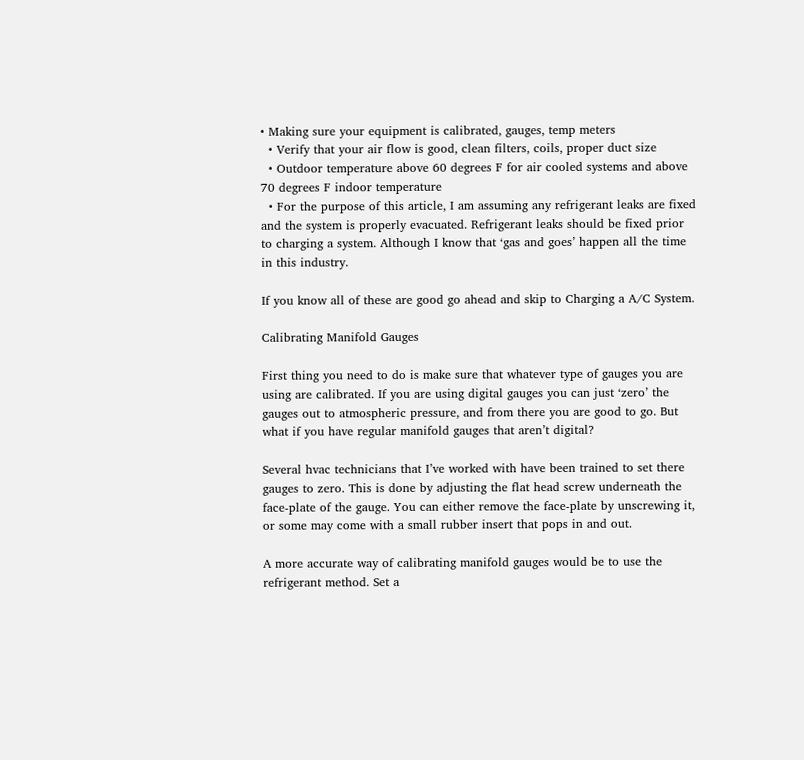• Making sure your equipment is calibrated, gauges, temp meters
  • Verify that your air flow is good, clean filters, coils, proper duct size
  • Outdoor temperature above 60 degrees F for air cooled systems and above 70 degrees F indoor temperature
  • For the purpose of this article, I am assuming any refrigerant leaks are fixed and the system is properly evacuated. Refrigerant leaks should be fixed prior to charging a system. Although I know that ‘gas and goes’ happen all the time in this industry.

If you know all of these are good go ahead and skip to Charging a A/C System.

Calibrating Manifold Gauges

First thing you need to do is make sure that whatever type of gauges you are using are calibrated. If you are using digital gauges you can just ‘zero’ the gauges out to atmospheric pressure, and from there you are good to go. But what if you have regular manifold gauges that aren’t digital?

Several hvac technicians that I’ve worked with have been trained to set there gauges to zero. This is done by adjusting the flat head screw underneath the face-plate of the gauge. You can either remove the face-plate by unscrewing it, or some may come with a small rubber insert that pops in and out.

A more accurate way of calibrating manifold gauges would be to use the refrigerant method. Set a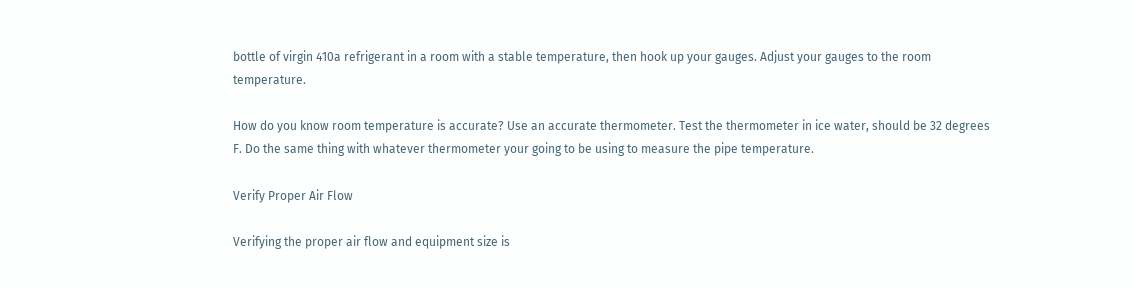bottle of virgin 410a refrigerant in a room with a stable temperature, then hook up your gauges. Adjust your gauges to the room temperature.

How do you know room temperature is accurate? Use an accurate thermometer. Test the thermometer in ice water, should be 32 degrees F. Do the same thing with whatever thermometer your going to be using to measure the pipe temperature.

Verify Proper Air Flow

Verifying the proper air flow and equipment size is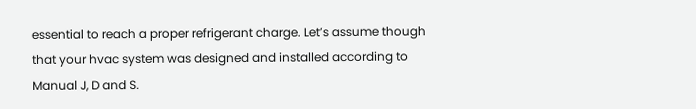essential to reach a proper refrigerant charge. Let’s assume though that your hvac system was designed and installed according to Manual J, D and S.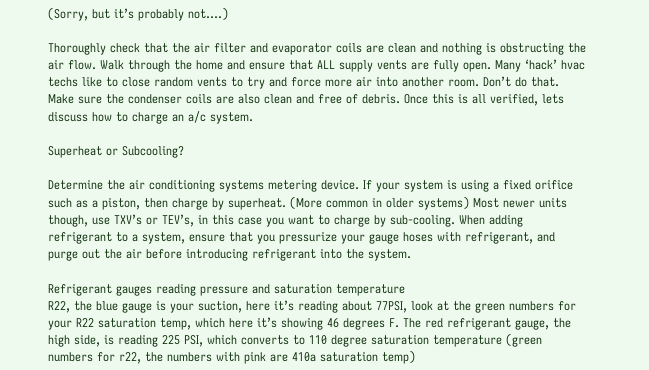(Sorry, but it’s probably not….)

Thoroughly check that the air filter and evaporator coils are clean and nothing is obstructing the air flow. Walk through the home and ensure that ALL supply vents are fully open. Many ‘hack’ hvac techs like to close random vents to try and force more air into another room. Don’t do that. Make sure the condenser coils are also clean and free of debris. Once this is all verified, lets discuss how to charge an a/c system.

Superheat or Subcooling?

Determine the air conditioning systems metering device. If your system is using a fixed orifice such as a piston, then charge by superheat. (More common in older systems) Most newer units though, use TXV’s or TEV’s, in this case you want to charge by sub-cooling. When adding refrigerant to a system, ensure that you pressurize your gauge hoses with refrigerant, and purge out the air before introducing refrigerant into the system.

Refrigerant gauges reading pressure and saturation temperature
R22, the blue gauge is your suction, here it’s reading about 77PSI, look at the green numbers for your R22 saturation temp, which here it’s showing 46 degrees F. The red refrigerant gauge, the high side, is reading 225 PSI, which converts to 110 degree saturation temperature (green numbers for r22, the numbers with pink are 410a saturation temp)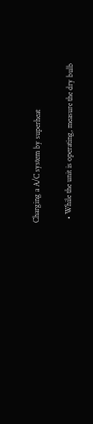Charging a A/C system by superheat

  • While the unit is operating, measure the dry bulb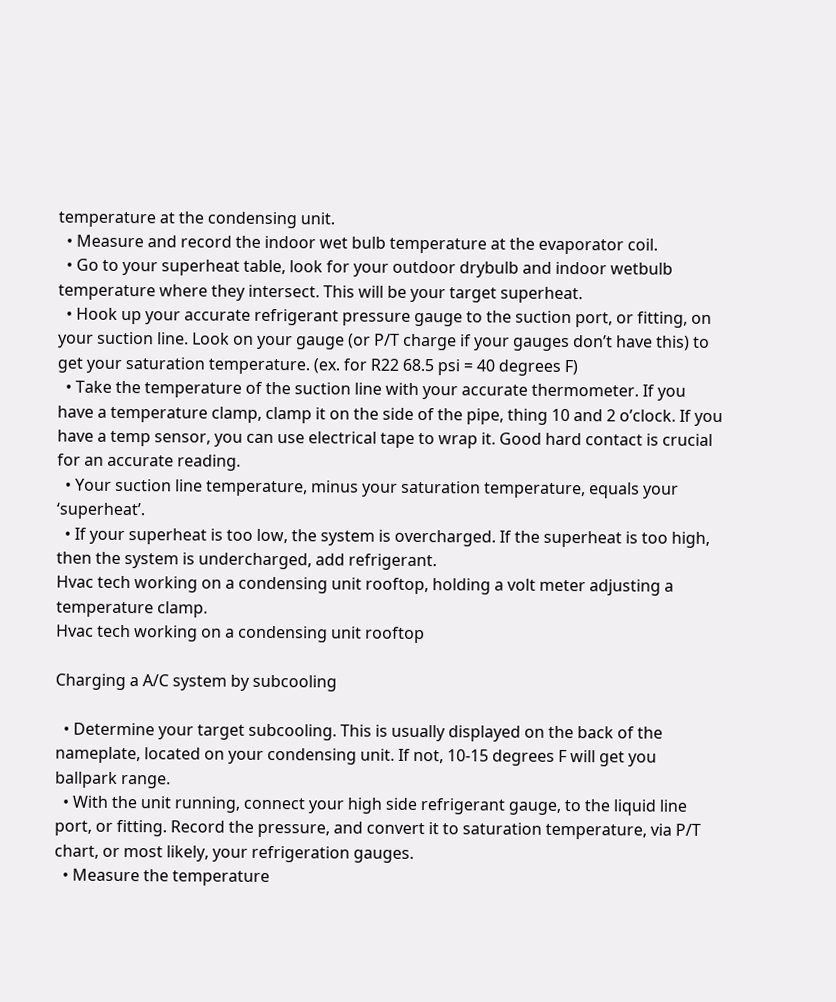temperature at the condensing unit.
  • Measure and record the indoor wet bulb temperature at the evaporator coil.
  • Go to your superheat table, look for your outdoor drybulb and indoor wetbulb temperature where they intersect. This will be your target superheat.
  • Hook up your accurate refrigerant pressure gauge to the suction port, or fitting, on your suction line. Look on your gauge (or P/T charge if your gauges don’t have this) to get your saturation temperature. (ex. for R22 68.5 psi = 40 degrees F)
  • Take the temperature of the suction line with your accurate thermometer. If you have a temperature clamp, clamp it on the side of the pipe, thing 10 and 2 o’clock. If you have a temp sensor, you can use electrical tape to wrap it. Good hard contact is crucial for an accurate reading.
  • Your suction line temperature, minus your saturation temperature, equals your ‘superheat’.
  • If your superheat is too low, the system is overcharged. If the superheat is too high, then the system is undercharged, add refrigerant.
Hvac tech working on a condensing unit rooftop, holding a volt meter adjusting a temperature clamp.
Hvac tech working on a condensing unit rooftop

Charging a A/C system by subcooling

  • Determine your target subcooling. This is usually displayed on the back of the nameplate, located on your condensing unit. If not, 10-15 degrees F will get you ballpark range.
  • With the unit running, connect your high side refrigerant gauge, to the liquid line port, or fitting. Record the pressure, and convert it to saturation temperature, via P/T chart, or most likely, your refrigeration gauges.
  • Measure the temperature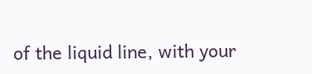of the liquid line, with your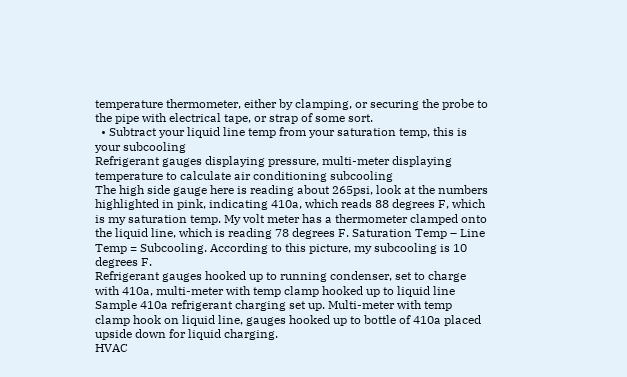temperature thermometer, either by clamping, or securing the probe to the pipe with electrical tape, or strap of some sort.
  • Subtract your liquid line temp from your saturation temp, this is your subcooling
Refrigerant gauges displaying pressure, multi-meter displaying temperature to calculate air conditioning subcooling
The high side gauge here is reading about 265psi, look at the numbers highlighted in pink, indicating 410a, which reads 88 degrees F, which is my saturation temp. My volt meter has a thermometer clamped onto the liquid line, which is reading 78 degrees F. Saturation Temp – Line Temp = Subcooling. According to this picture, my subcooling is 10 degrees F.
Refrigerant gauges hooked up to running condenser, set to charge with 410a, multi-meter with temp clamp hooked up to liquid line
Sample 410a refrigerant charging set up. Multi-meter with temp clamp hook on liquid line, gauges hooked up to bottle of 410a placed upside down for liquid charging.
HVAC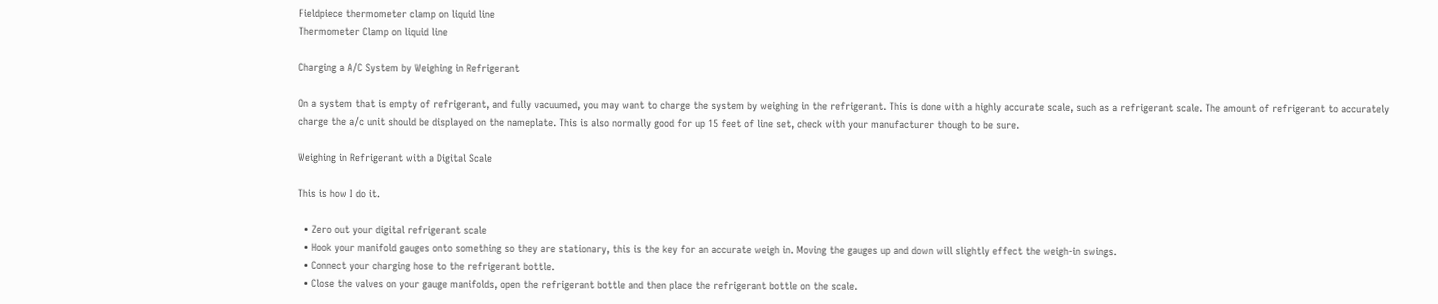Fieldpiece thermometer clamp on liquid line
Thermometer Clamp on liquid line

Charging a A/C System by Weighing in Refrigerant

On a system that is empty of refrigerant, and fully vacuumed, you may want to charge the system by weighing in the refrigerant. This is done with a highly accurate scale, such as a refrigerant scale. The amount of refrigerant to accurately charge the a/c unit should be displayed on the nameplate. This is also normally good for up 15 feet of line set, check with your manufacturer though to be sure.

Weighing in Refrigerant with a Digital Scale

This is how I do it.

  • Zero out your digital refrigerant scale
  • Hook your manifold gauges onto something so they are stationary, this is the key for an accurate weigh in. Moving the gauges up and down will slightly effect the weigh-in swings.
  • Connect your charging hose to the refrigerant bottle.
  • Close the valves on your gauge manifolds, open the refrigerant bottle and then place the refrigerant bottle on the scale.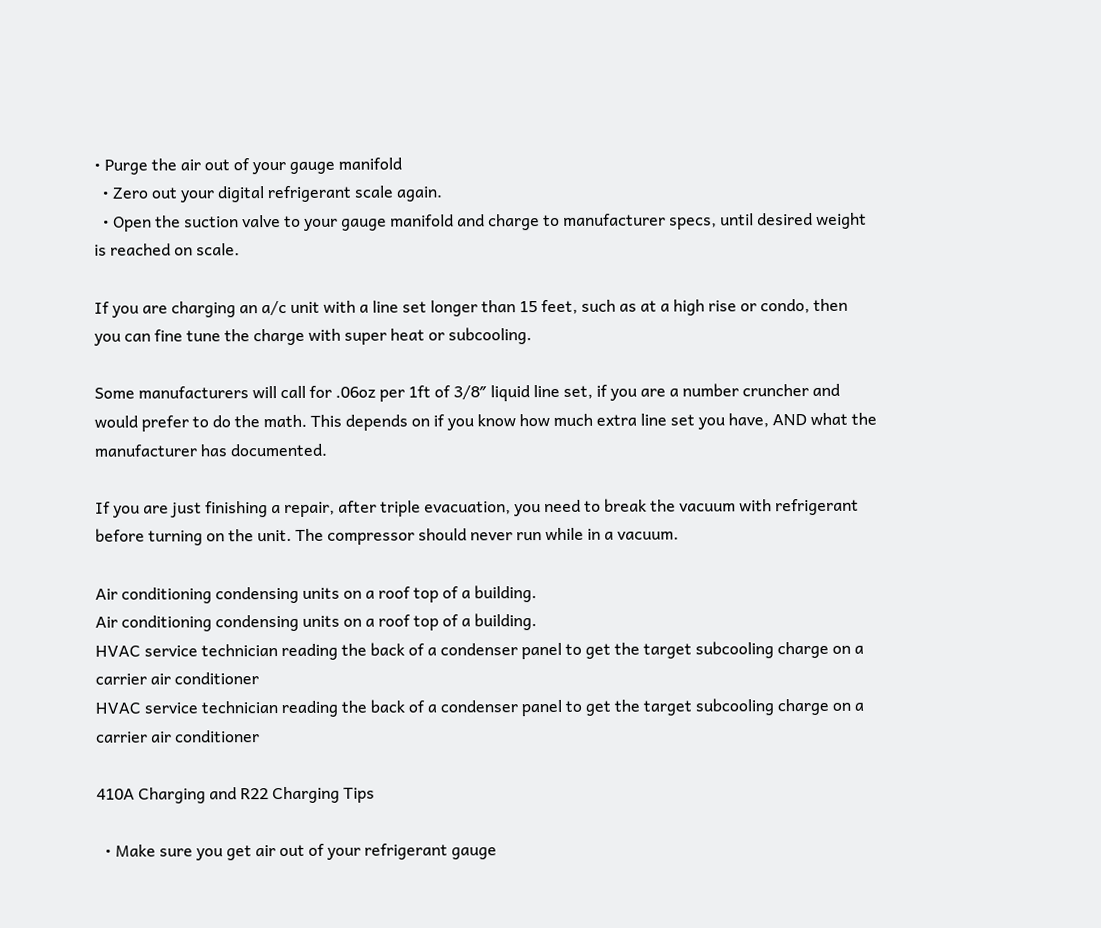• Purge the air out of your gauge manifold
  • Zero out your digital refrigerant scale again.
  • Open the suction valve to your gauge manifold and charge to manufacturer specs, until desired weight is reached on scale.

If you are charging an a/c unit with a line set longer than 15 feet, such as at a high rise or condo, then you can fine tune the charge with super heat or subcooling.

Some manufacturers will call for .06oz per 1ft of 3/8″ liquid line set, if you are a number cruncher and would prefer to do the math. This depends on if you know how much extra line set you have, AND what the manufacturer has documented.

If you are just finishing a repair, after triple evacuation, you need to break the vacuum with refrigerant before turning on the unit. The compressor should never run while in a vacuum.

Air conditioning condensing units on a roof top of a building.
Air conditioning condensing units on a roof top of a building.
HVAC service technician reading the back of a condenser panel to get the target subcooling charge on a carrier air conditioner
HVAC service technician reading the back of a condenser panel to get the target subcooling charge on a carrier air conditioner

410A Charging and R22 Charging Tips

  • Make sure you get air out of your refrigerant gauge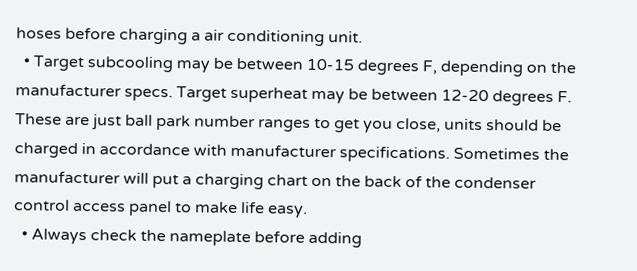hoses before charging a air conditioning unit.
  • Target subcooling may be between 10-15 degrees F, depending on the manufacturer specs. Target superheat may be between 12-20 degrees F. These are just ball park number ranges to get you close, units should be charged in accordance with manufacturer specifications. Sometimes the manufacturer will put a charging chart on the back of the condenser control access panel to make life easy.
  • Always check the nameplate before adding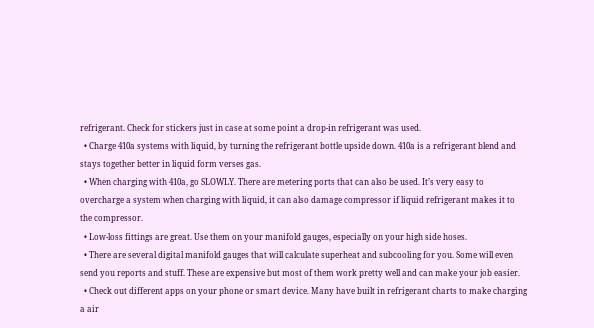refrigerant. Check for stickers just in case at some point a drop-in refrigerant was used.
  • Charge 410a systems with liquid, by turning the refrigerant bottle upside down. 410a is a refrigerant blend and stays together better in liquid form verses gas.
  • When charging with 410a, go SLOWLY. There are metering ports that can also be used. It’s very easy to overcharge a system when charging with liquid, it can also damage compressor if liquid refrigerant makes it to the compressor.
  • Low-loss fittings are great. Use them on your manifold gauges, especially on your high side hoses.
  • There are several digital manifold gauges that will calculate superheat and subcooling for you. Some will even send you reports and stuff. These are expensive but most of them work pretty well and can make your job easier.
  • Check out different apps on your phone or smart device. Many have built in refrigerant charts to make charging a air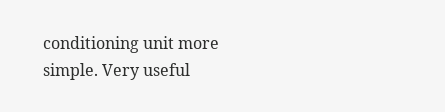conditioning unit more simple. Very useful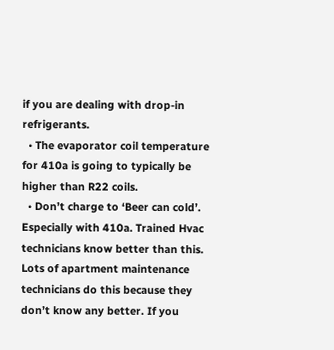if you are dealing with drop-in refrigerants.
  • The evaporator coil temperature for 410a is going to typically be higher than R22 coils.
  • Don’t charge to ‘Beer can cold’. Especially with 410a. Trained Hvac technicians know better than this. Lots of apartment maintenance technicians do this because they don’t know any better. If you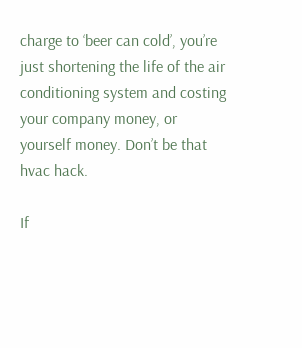charge to ‘beer can cold’, you’re just shortening the life of the air conditioning system and costing your company money, or yourself money. Don’t be that hvac hack.

If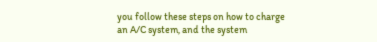you follow these steps on how to charge an A/C system, and the system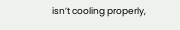isn’t cooling properly,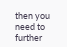then you need to further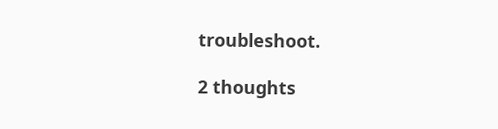troubleshoot.

2 thoughts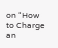on “How to Charge an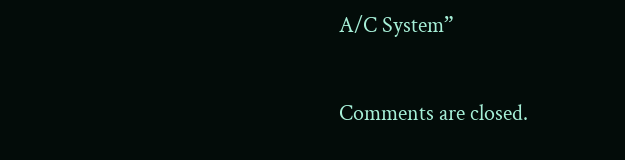A/C System”

Comments are closed.